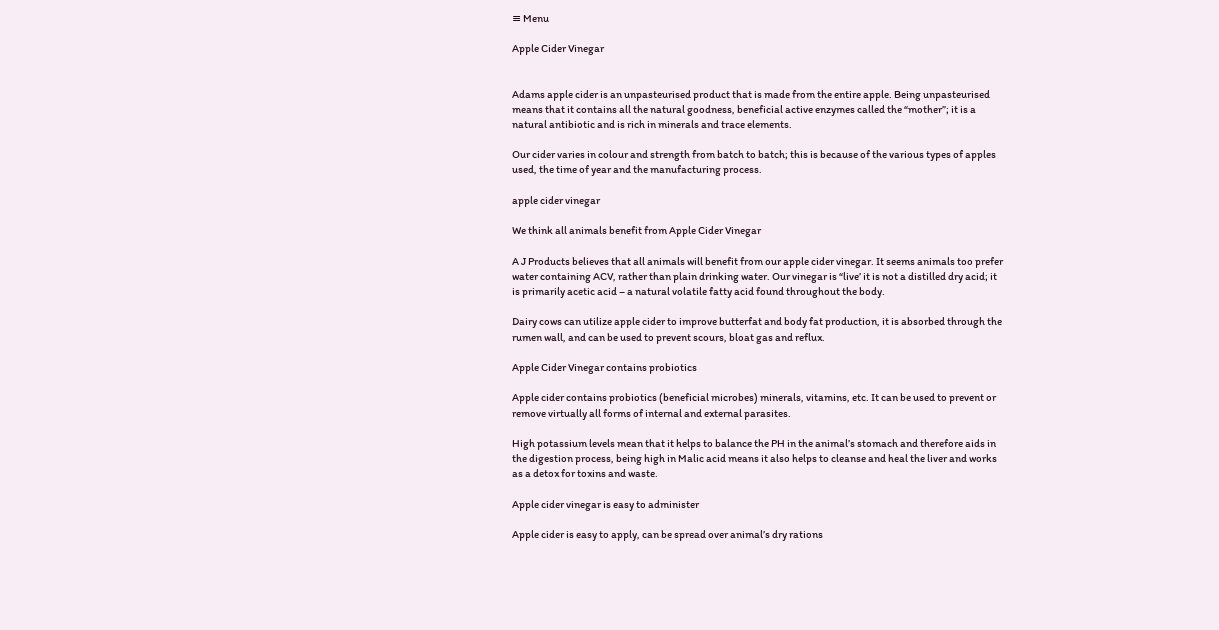≡ Menu

Apple Cider Vinegar


Adams apple cider is an unpasteurised product that is made from the entire apple. Being unpasteurised means that it contains all the natural goodness, beneficial active enzymes called the “mother”; it is a natural antibiotic and is rich in minerals and trace elements.

Our cider varies in colour and strength from batch to batch; this is because of the various types of apples used, the time of year and the manufacturing process.

apple cider vinegar

We think all animals benefit from Apple Cider Vinegar

A J Products believes that all animals will benefit from our apple cider vinegar. It seems animals too prefer water containing ACV, rather than plain drinking water. Our vinegar is “live’ it is not a distilled dry acid; it is primarily acetic acid – a natural volatile fatty acid found throughout the body.

Dairy cows can utilize apple cider to improve butterfat and body fat production, it is absorbed through the rumen wall, and can be used to prevent scours, bloat gas and reflux.

Apple Cider Vinegar contains probiotics

Apple cider contains probiotics (beneficial microbes) minerals, vitamins, etc. It can be used to prevent or remove virtually all forms of internal and external parasites.

High potassium levels mean that it helps to balance the PH in the animal’s stomach and therefore aids in the digestion process, being high in Malic acid means it also helps to cleanse and heal the liver and works as a detox for toxins and waste.

Apple cider vinegar is easy to administer

Apple cider is easy to apply, can be spread over animal’s dry rations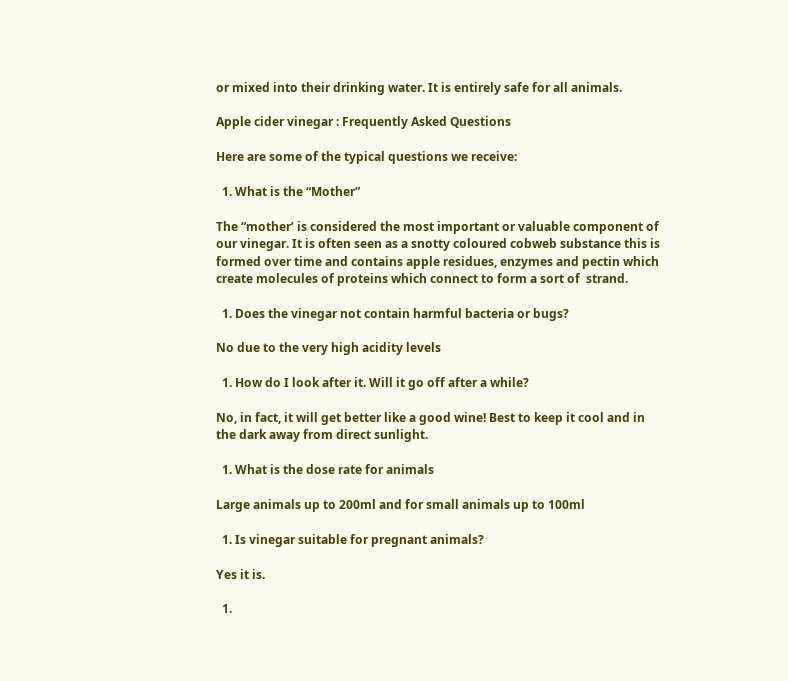or mixed into their drinking water. It is entirely safe for all animals.

Apple cider vinegar : Frequently Asked Questions

Here are some of the typical questions we receive:

  1. What is the “Mother”

The “mother’ is considered the most important or valuable component of our vinegar. It is often seen as a snotty coloured cobweb substance this is formed over time and contains apple residues, enzymes and pectin which create molecules of proteins which connect to form a sort of  strand.

  1. Does the vinegar not contain harmful bacteria or bugs?

No due to the very high acidity levels

  1. How do I look after it. Will it go off after a while?

No, in fact, it will get better like a good wine! Best to keep it cool and in the dark away from direct sunlight.

  1. What is the dose rate for animals

Large animals up to 200ml and for small animals up to 100ml

  1. Is vinegar suitable for pregnant animals?

Yes it is.

  1.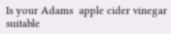Is your Adams  apple cider vinegar suitable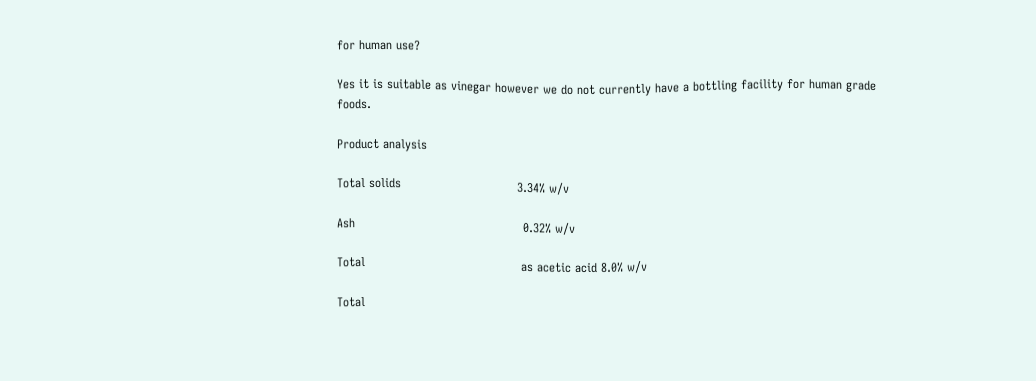for human use?

Yes it is suitable as vinegar however we do not currently have a bottling facility for human grade foods.

Product analysis

Total solids                             3.34% w/v

Ash                                          0.32% w/v

Total                                       as acetic acid 8.0% w/v

Total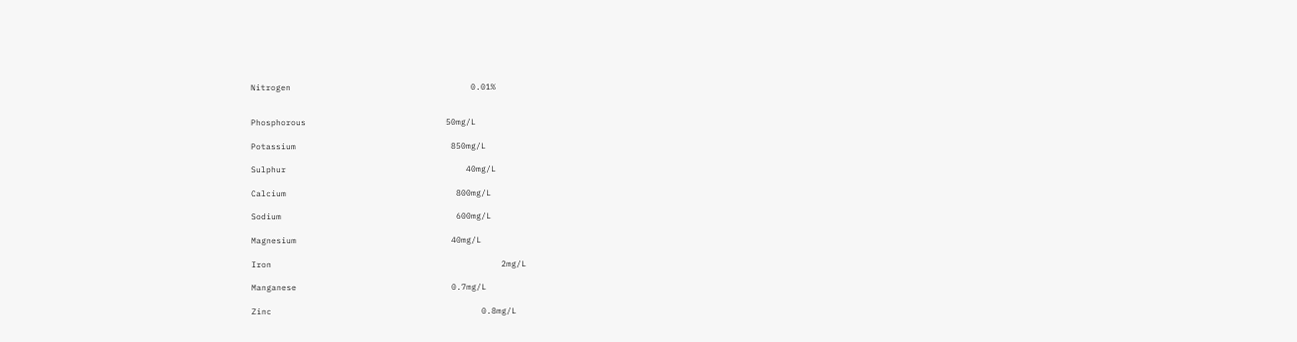Nitrogen                                    0.01%


Phosphorous                            50mg/L

Potassium                               850mg/L

Sulphur                                    40mg/L

Calcium                                  800mg/L

Sodium                                   600mg/L

Magnesium                               40mg/L

Iron                                              2mg/L

Manganese                               0.7mg/L

Zinc                                          0.8mg/L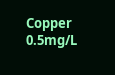Copper                                                  0.5mg/L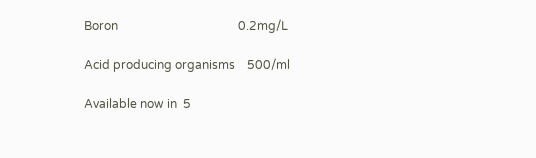Boron                                        0.2mg/L

Acid producing organisms    500/ml

Available now in  5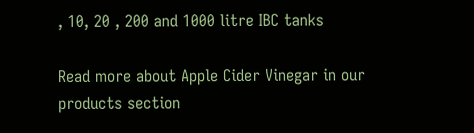, 10, 20 , 200 and 1000 litre IBC tanks

Read more about Apple Cider Vinegar in our products section